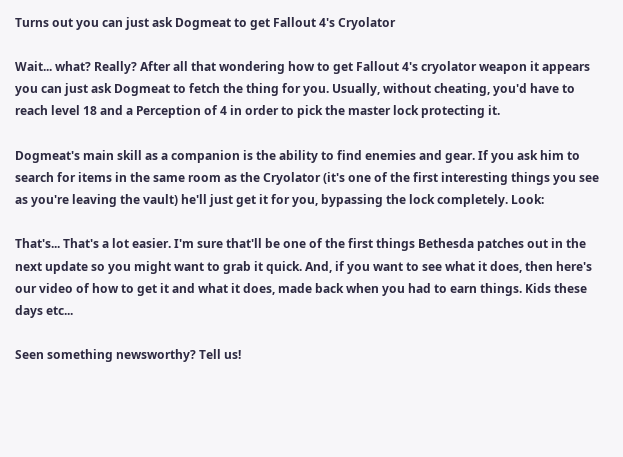Turns out you can just ask Dogmeat to get Fallout 4's Cryolator

Wait... what? Really? After all that wondering how to get Fallout 4's cryolator weapon it appears you can just ask Dogmeat to fetch the thing for you. Usually, without cheating, you'd have to reach level 18 and a Perception of 4 in order to pick the master lock protecting it.

Dogmeat's main skill as a companion is the ability to find enemies and gear. If you ask him to search for items in the same room as the Cryolator (it's one of the first interesting things you see as you're leaving the vault) he'll just get it for you, bypassing the lock completely. Look:

That's... That's a lot easier. I'm sure that'll be one of the first things Bethesda patches out in the next update so you might want to grab it quick. And, if you want to see what it does, then here's our video of how to get it and what it does, made back when you had to earn things. Kids these days etc...

Seen something newsworthy? Tell us!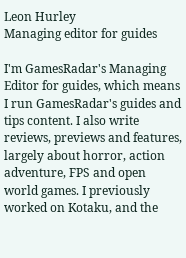Leon Hurley
Managing editor for guides

I'm GamesRadar's Managing Editor for guides, which means I run GamesRadar's guides and tips content. I also write reviews, previews and features, largely about horror, action adventure, FPS and open world games. I previously worked on Kotaku, and the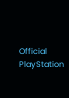Official PlayStation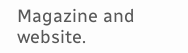Magazine and website.